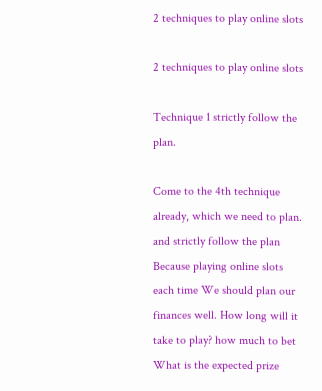2 techniques to play online slots

2 techniques to play online slots

Technique 1 strictly follow the plan.

Come to the 4th technique already, which we need to plan. and strictly follow the plan Because playing online slots each time We should plan our finances well. How long will it take to play? how much to bet What is the expected prize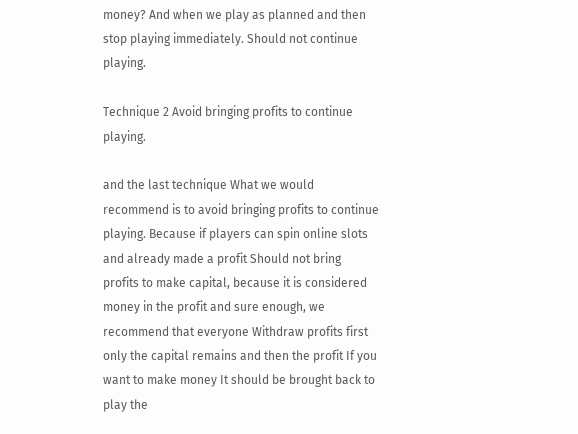money? And when we play as planned and then stop playing immediately. Should not continue playing.

Technique 2 Avoid bringing profits to continue playing.

and the last technique What we would recommend is to avoid bringing profits to continue playing. Because if players can spin online slots and already made a profit Should not bring profits to make capital, because it is considered money in the profit and sure enough, we recommend that everyone Withdraw profits first only the capital remains and then the profit If you want to make money It should be brought back to play the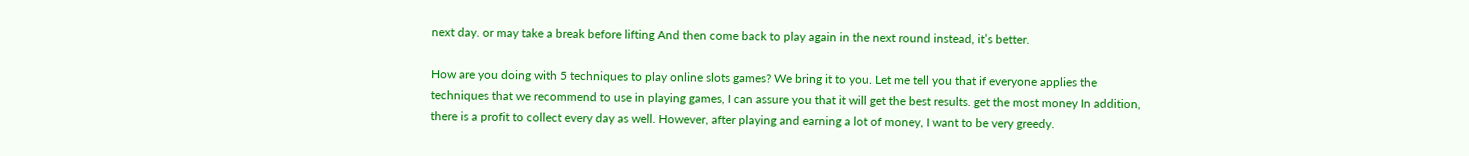next day. or may take a break before lifting And then come back to play again in the next round instead, it’s better.

How are you doing with 5 techniques to play online slots games? We bring it to you. Let me tell you that if everyone applies the techniques that we recommend to use in playing games, I can assure you that it will get the best results. get the most money In addition, there is a profit to collect every day as well. However, after playing and earning a lot of money, I want to be very greedy.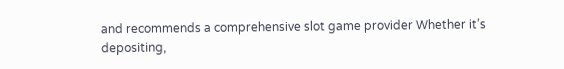and recommends a comprehensive slot game provider Whether it’s depositing,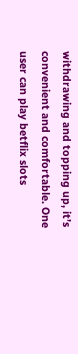withdrawing and topping up, it’s convenient and comfortable. One user can play betflix slots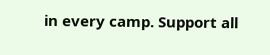in every camp. Support all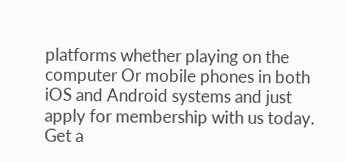platforms whether playing on the computer Or mobile phones in both iOS and Android systems and just apply for membership with us today. Get a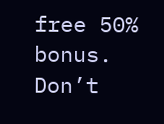free 50% bonus. Don’t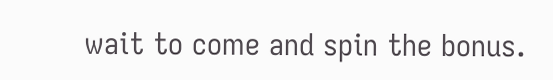wait to come and spin the bonus.